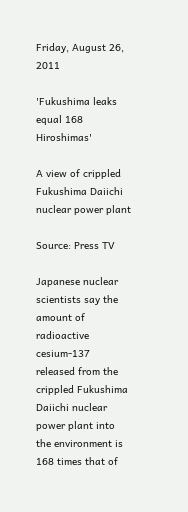Friday, August 26, 2011

'Fukushima leaks equal 168 Hiroshimas'

A view of crippled Fukushima Daiichi nuclear power plant

Source: Press TV

Japanese nuclear scientists say the amount of radioactive cesium-137 released from the crippled Fukushima Daiichi nuclear power plant into the environment is 168 times that of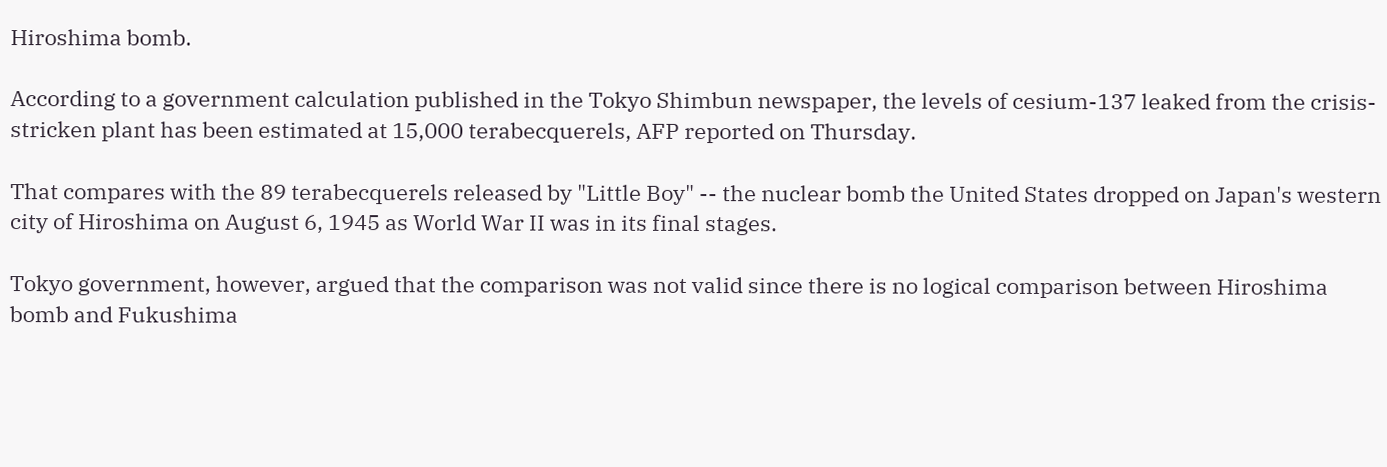Hiroshima bomb.

According to a government calculation published in the Tokyo Shimbun newspaper, the levels of cesium-137 leaked from the crisis-stricken plant has been estimated at 15,000 terabecquerels, AFP reported on Thursday.

That compares with the 89 terabecquerels released by "Little Boy" -- the nuclear bomb the United States dropped on Japan's western city of Hiroshima on August 6, 1945 as World War II was in its final stages.

Tokyo government, however, argued that the comparison was not valid since there is no logical comparison between Hiroshima bomb and Fukushima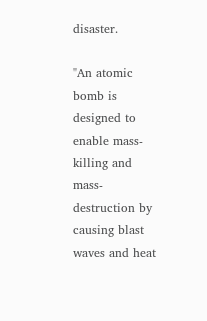disaster.

"An atomic bomb is designed to enable mass-killing and mass-destruction by causing blast waves and heat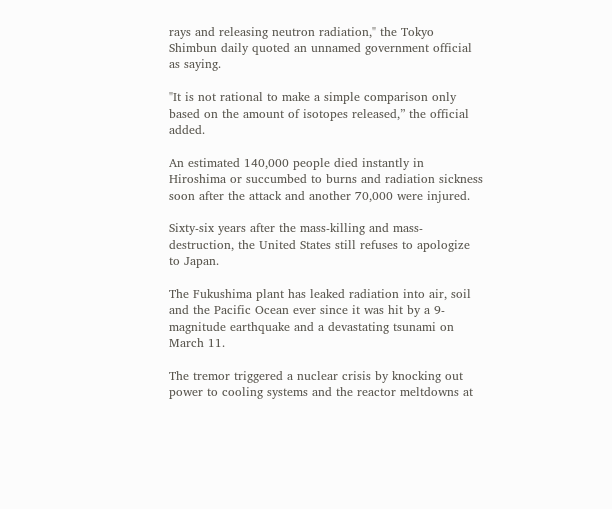rays and releasing neutron radiation," the Tokyo Shimbun daily quoted an unnamed government official as saying.

"It is not rational to make a simple comparison only based on the amount of isotopes released,” the official added.

An estimated 140,000 people died instantly in Hiroshima or succumbed to burns and radiation sickness soon after the attack and another 70,000 were injured.

Sixty-six years after the mass-killing and mass-destruction, the United States still refuses to apologize to Japan.

The Fukushima plant has leaked radiation into air, soil and the Pacific Ocean ever since it was hit by a 9-magnitude earthquake and a devastating tsunami on March 11.

The tremor triggered a nuclear crisis by knocking out power to cooling systems and the reactor meltdowns at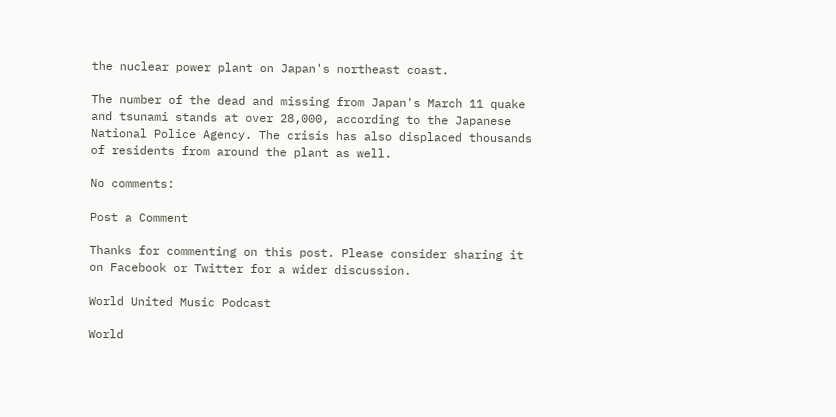the nuclear power plant on Japan's northeast coast.

The number of the dead and missing from Japan's March 11 quake and tsunami stands at over 28,000, according to the Japanese National Police Agency. The crisis has also displaced thousands of residents from around the plant as well.

No comments:

Post a Comment

Thanks for commenting on this post. Please consider sharing it on Facebook or Twitter for a wider discussion.

World United Music Podcast

World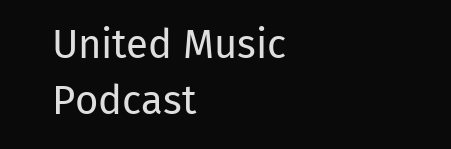United Music Podcast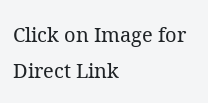Click on Image for Direct Link